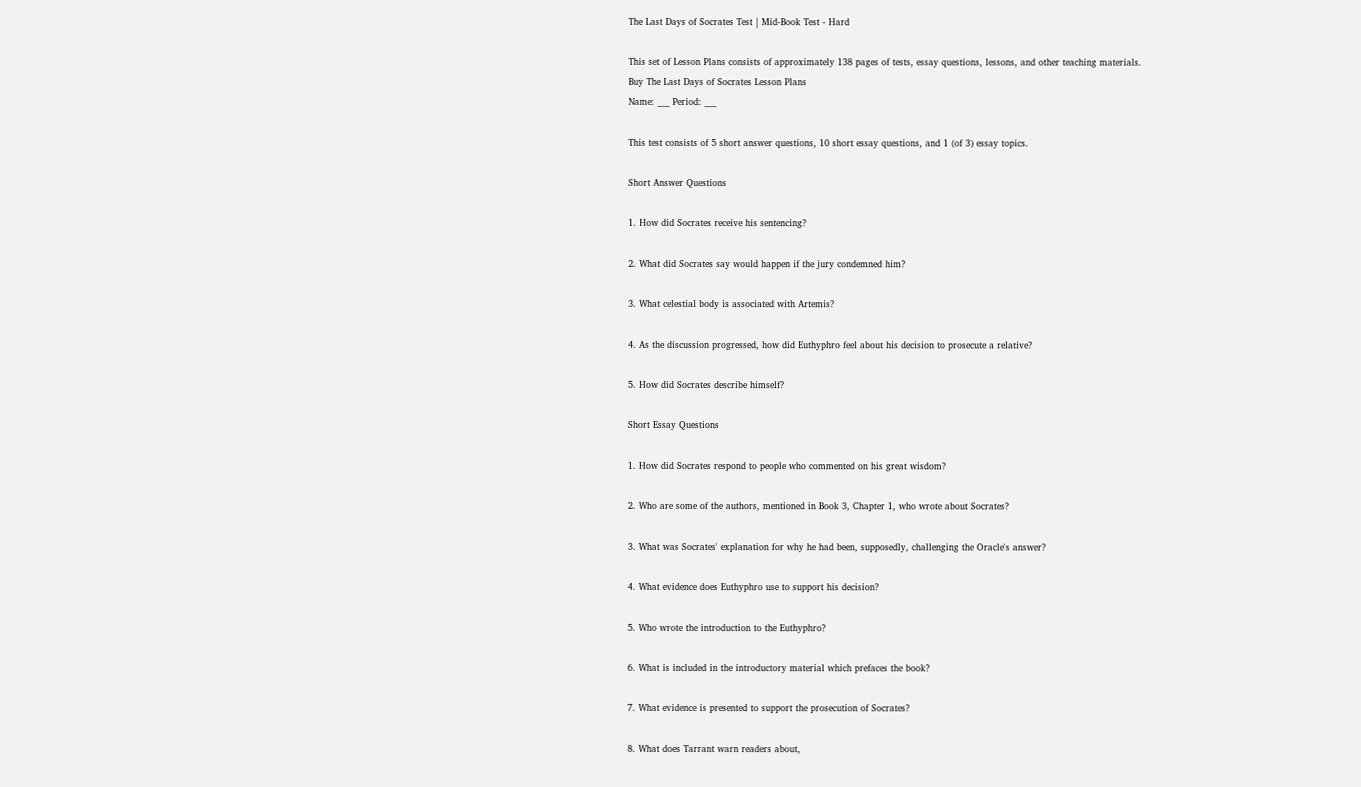The Last Days of Socrates Test | Mid-Book Test - Hard

This set of Lesson Plans consists of approximately 138 pages of tests, essay questions, lessons, and other teaching materials.
Buy The Last Days of Socrates Lesson Plans
Name: ___ Period: ___

This test consists of 5 short answer questions, 10 short essay questions, and 1 (of 3) essay topics.

Short Answer Questions

1. How did Socrates receive his sentencing?

2. What did Socrates say would happen if the jury condemned him?

3. What celestial body is associated with Artemis?

4. As the discussion progressed, how did Euthyphro feel about his decision to prosecute a relative?

5. How did Socrates describe himself?

Short Essay Questions

1. How did Socrates respond to people who commented on his great wisdom?

2. Who are some of the authors, mentioned in Book 3, Chapter 1, who wrote about Socrates?

3. What was Socrates' explanation for why he had been, supposedly, challenging the Oracle's answer?

4. What evidence does Euthyphro use to support his decision?

5. Who wrote the introduction to the Euthyphro?

6. What is included in the introductory material which prefaces the book?

7. What evidence is presented to support the prosecution of Socrates?

8. What does Tarrant warn readers about,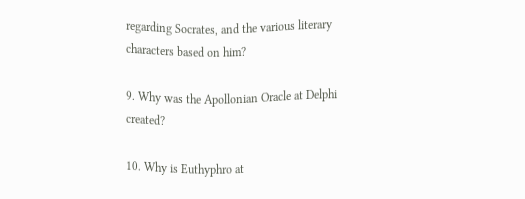regarding Socrates, and the various literary characters based on him?

9. Why was the Apollonian Oracle at Delphi created?

10. Why is Euthyphro at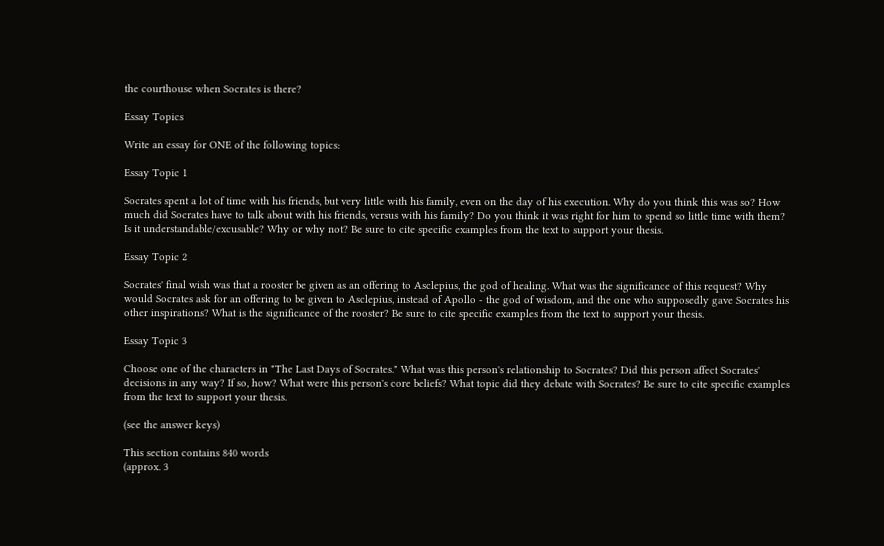the courthouse when Socrates is there?

Essay Topics

Write an essay for ONE of the following topics:

Essay Topic 1

Socrates spent a lot of time with his friends, but very little with his family, even on the day of his execution. Why do you think this was so? How much did Socrates have to talk about with his friends, versus with his family? Do you think it was right for him to spend so little time with them? Is it understandable/excusable? Why or why not? Be sure to cite specific examples from the text to support your thesis.

Essay Topic 2

Socrates' final wish was that a rooster be given as an offering to Asclepius, the god of healing. What was the significance of this request? Why would Socrates ask for an offering to be given to Asclepius, instead of Apollo - the god of wisdom, and the one who supposedly gave Socrates his other inspirations? What is the significance of the rooster? Be sure to cite specific examples from the text to support your thesis.

Essay Topic 3

Choose one of the characters in "The Last Days of Socrates." What was this person's relationship to Socrates? Did this person affect Socrates' decisions in any way? If so, how? What were this person's core beliefs? What topic did they debate with Socrates? Be sure to cite specific examples from the text to support your thesis.

(see the answer keys)

This section contains 840 words
(approx. 3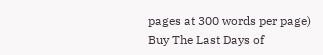pages at 300 words per page)
Buy The Last Days of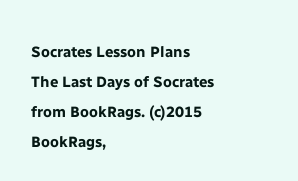Socrates Lesson Plans
The Last Days of Socrates from BookRags. (c)2015 BookRags,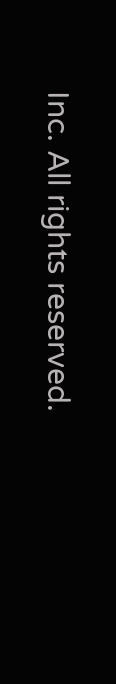Inc. All rights reserved.